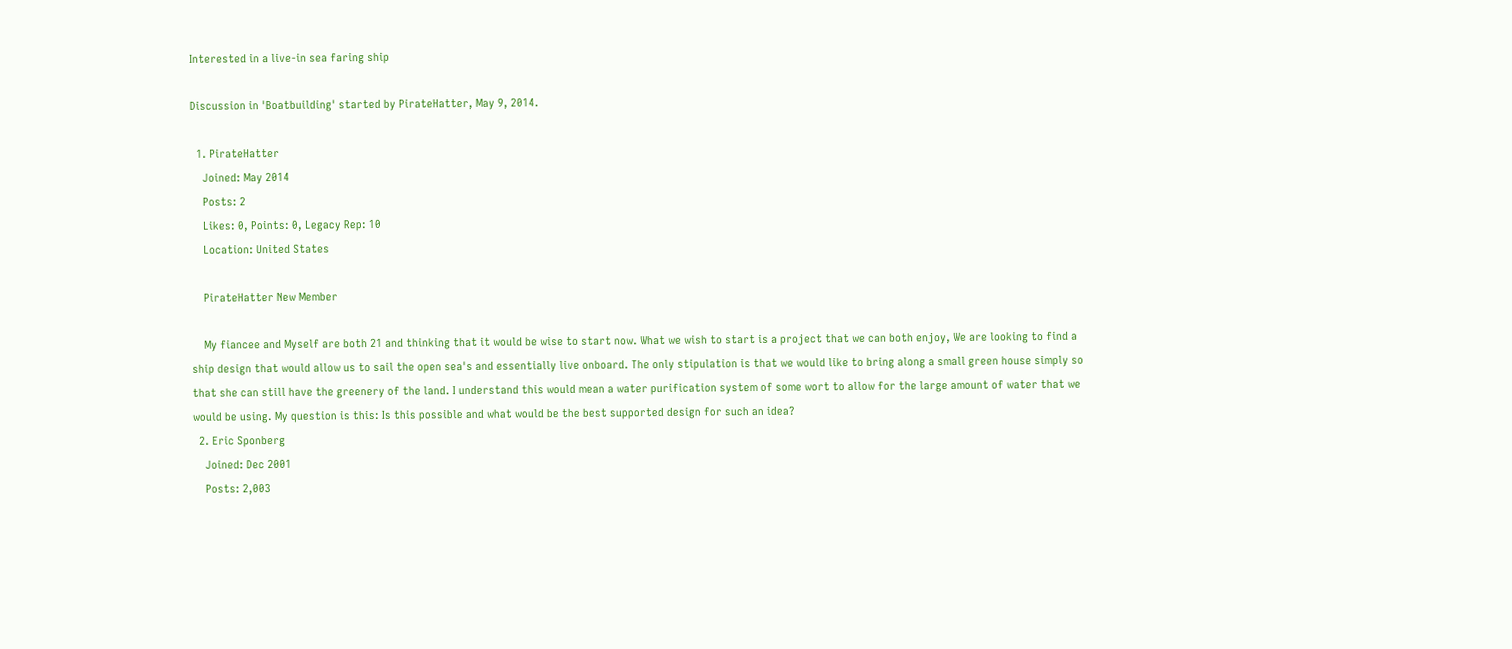Interested in a live-in sea faring ship

Discussion in 'Boatbuilding' started by PirateHatter, May 9, 2014.

  1. PirateHatter
    Joined: May 2014
    Posts: 2
    Likes: 0, Points: 0, Legacy Rep: 10
    Location: United States

    PirateHatter New Member

    My fiancee and Myself are both 21 and thinking that it would be wise to start now. What we wish to start is a project that we can both enjoy, We are looking to find a ship design that would allow us to sail the open sea's and essentially live onboard. The only stipulation is that we would like to bring along a small green house simply so that she can still have the greenery of the land. I understand this would mean a water purification system of some wort to allow for the large amount of water that we would be using. My question is this: Is this possible and what would be the best supported design for such an idea?
  2. Eric Sponberg
    Joined: Dec 2001
    Posts: 2,003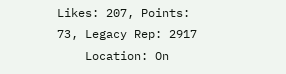Likes: 207, Points: 73, Legacy Rep: 2917
    Location: On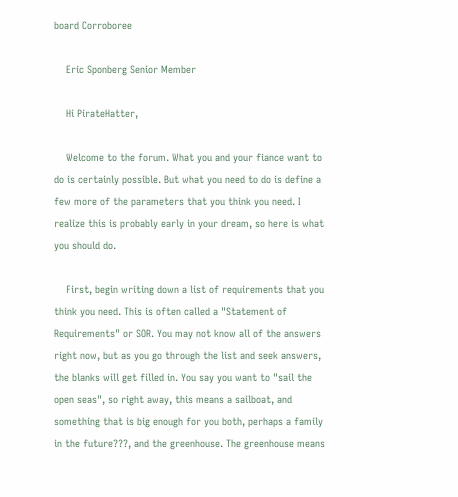board Corroboree

    Eric Sponberg Senior Member

    Hi PirateHatter,

    Welcome to the forum. What you and your fiance want to do is certainly possible. But what you need to do is define a few more of the parameters that you think you need. I realize this is probably early in your dream, so here is what you should do.

    First, begin writing down a list of requirements that you think you need. This is often called a "Statement of Requirements" or SOR. You may not know all of the answers right now, but as you go through the list and seek answers, the blanks will get filled in. You say you want to "sail the open seas", so right away, this means a sailboat, and something that is big enough for you both, perhaps a family in the future???, and the greenhouse. The greenhouse means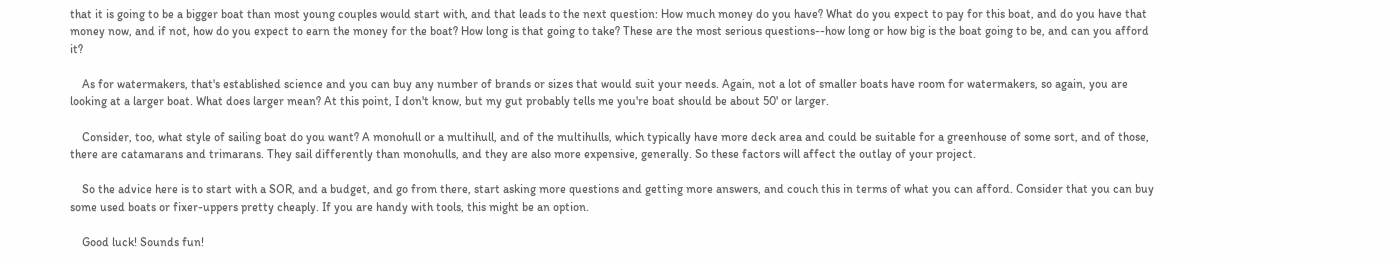that it is going to be a bigger boat than most young couples would start with, and that leads to the next question: How much money do you have? What do you expect to pay for this boat, and do you have that money now, and if not, how do you expect to earn the money for the boat? How long is that going to take? These are the most serious questions--how long or how big is the boat going to be, and can you afford it?

    As for watermakers, that's established science and you can buy any number of brands or sizes that would suit your needs. Again, not a lot of smaller boats have room for watermakers, so again, you are looking at a larger boat. What does larger mean? At this point, I don't know, but my gut probably tells me you're boat should be about 50' or larger.

    Consider, too, what style of sailing boat do you want? A monohull or a multihull, and of the multihulls, which typically have more deck area and could be suitable for a greenhouse of some sort, and of those, there are catamarans and trimarans. They sail differently than monohulls, and they are also more expensive, generally. So these factors will affect the outlay of your project.

    So the advice here is to start with a SOR, and a budget, and go from there, start asking more questions and getting more answers, and couch this in terms of what you can afford. Consider that you can buy some used boats or fixer-uppers pretty cheaply. If you are handy with tools, this might be an option.

    Good luck! Sounds fun!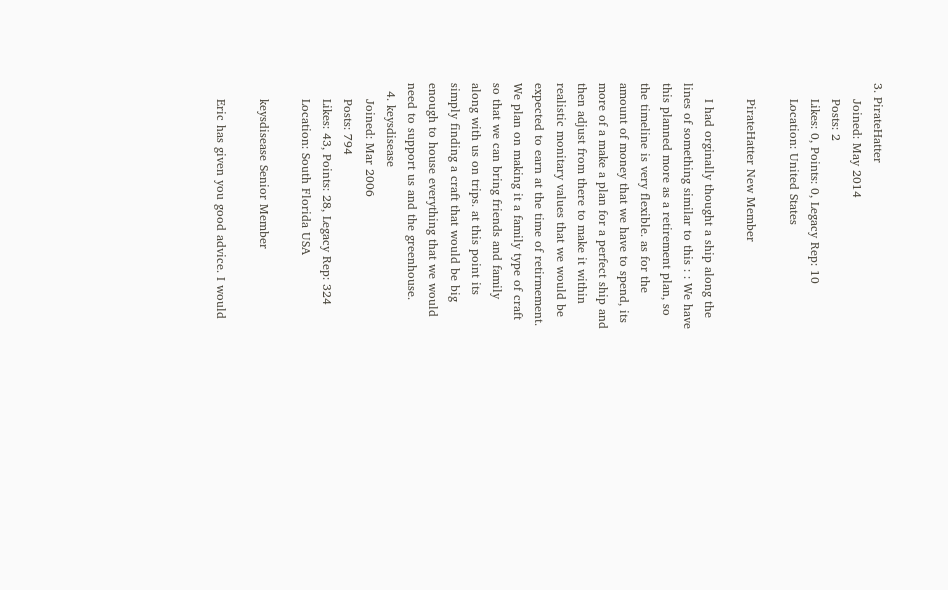3. PirateHatter
    Joined: May 2014
    Posts: 2
    Likes: 0, Points: 0, Legacy Rep: 10
    Location: United States

    PirateHatter New Member

    I had orginally thought a ship along the lines of something similar to this : : We have this planned more as a retirement plan, so the timeline is very flexible. as for the amount of money that we have to spend, its more of a make a plan for a perfect ship and then adjust from there to make it within realistic monitary values that we would be expected to earn at the time of retirmement. We plan on making it a family type of craft so that we can bring friends and family along with us on trips. at this point its simply finding a craft that would be big enough to house everything that we would need to support us and the greenhouse.
  4. keysdisease
    Joined: Mar 2006
    Posts: 794
    Likes: 43, Points: 28, Legacy Rep: 324
    Location: South Florida USA

    keysdisease Senior Member

    Eric has given you good advice. I would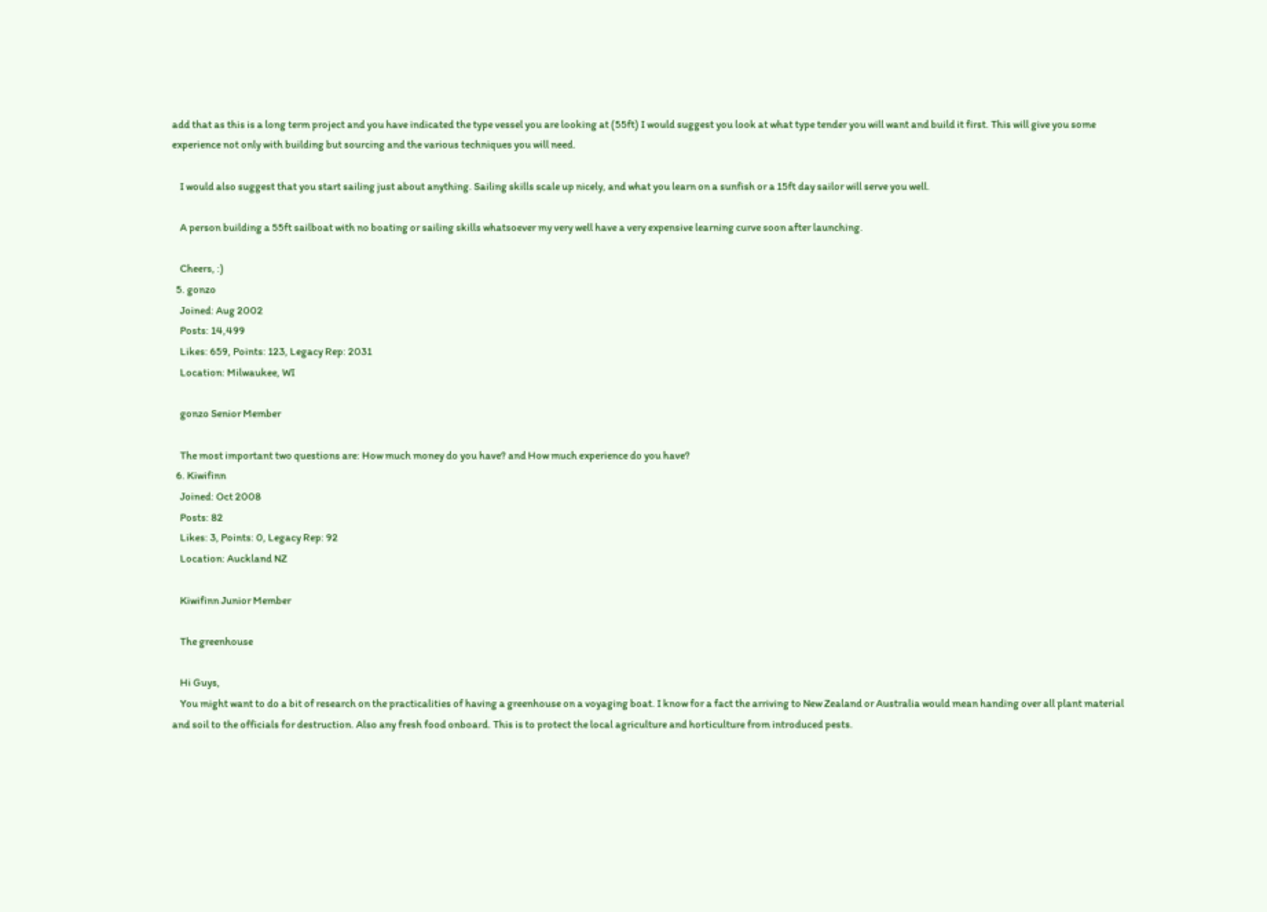add that as this is a long term project and you have indicated the type vessel you are looking at (55ft) I would suggest you look at what type tender you will want and build it first. This will give you some experience not only with building but sourcing and the various techniques you will need.

    I would also suggest that you start sailing just about anything. Sailing skills scale up nicely, and what you learn on a sunfish or a 15ft day sailor will serve you well.

    A person building a 55ft sailboat with no boating or sailing skills whatsoever my very well have a very expensive learning curve soon after launching.

    Cheers, :)
  5. gonzo
    Joined: Aug 2002
    Posts: 14,499
    Likes: 659, Points: 123, Legacy Rep: 2031
    Location: Milwaukee, WI

    gonzo Senior Member

    The most important two questions are: How much money do you have? and How much experience do you have?
  6. Kiwifinn
    Joined: Oct 2008
    Posts: 82
    Likes: 3, Points: 0, Legacy Rep: 92
    Location: Auckland NZ

    Kiwifinn Junior Member

    The greenhouse

    Hi Guys,
    You might want to do a bit of research on the practicalities of having a greenhouse on a voyaging boat. I know for a fact the arriving to New Zealand or Australia would mean handing over all plant material and soil to the officials for destruction. Also any fresh food onboard. This is to protect the local agriculture and horticulture from introduced pests.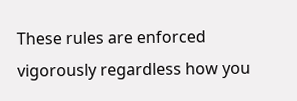These rules are enforced vigorously regardless how you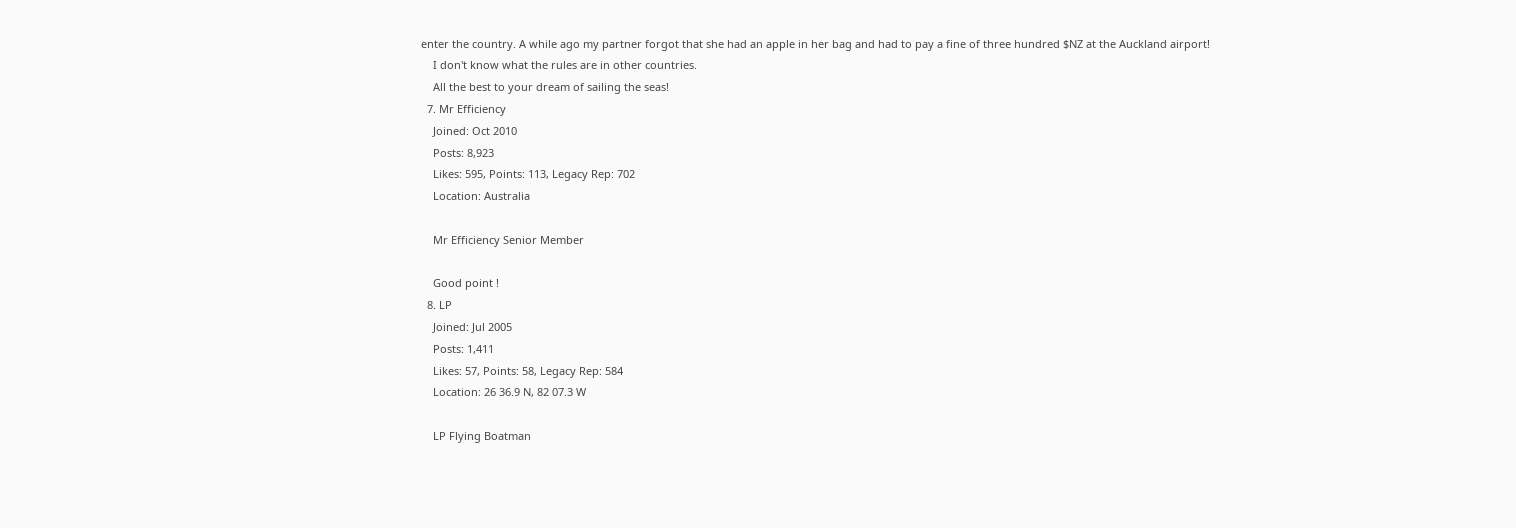enter the country. A while ago my partner forgot that she had an apple in her bag and had to pay a fine of three hundred $NZ at the Auckland airport!
    I don't know what the rules are in other countries.
    All the best to your dream of sailing the seas!
  7. Mr Efficiency
    Joined: Oct 2010
    Posts: 8,923
    Likes: 595, Points: 113, Legacy Rep: 702
    Location: Australia

    Mr Efficiency Senior Member

    Good point !
  8. LP
    Joined: Jul 2005
    Posts: 1,411
    Likes: 57, Points: 58, Legacy Rep: 584
    Location: 26 36.9 N, 82 07.3 W

    LP Flying Boatman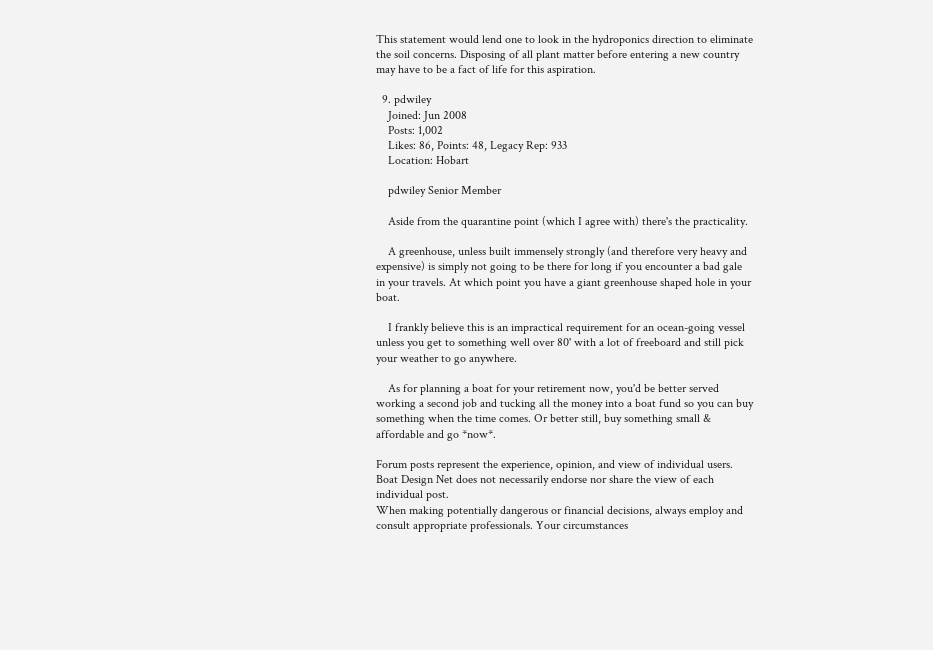This statement would lend one to look in the hydroponics direction to eliminate the soil concerns. Disposing of all plant matter before entering a new country may have to be a fact of life for this aspiration.

  9. pdwiley
    Joined: Jun 2008
    Posts: 1,002
    Likes: 86, Points: 48, Legacy Rep: 933
    Location: Hobart

    pdwiley Senior Member

    Aside from the quarantine point (which I agree with) there's the practicality.

    A greenhouse, unless built immensely strongly (and therefore very heavy and expensive) is simply not going to be there for long if you encounter a bad gale in your travels. At which point you have a giant greenhouse shaped hole in your boat.

    I frankly believe this is an impractical requirement for an ocean-going vessel unless you get to something well over 80' with a lot of freeboard and still pick your weather to go anywhere.

    As for planning a boat for your retirement now, you'd be better served working a second job and tucking all the money into a boat fund so you can buy something when the time comes. Or better still, buy something small & affordable and go *now*.

Forum posts represent the experience, opinion, and view of individual users. Boat Design Net does not necessarily endorse nor share the view of each individual post.
When making potentially dangerous or financial decisions, always employ and consult appropriate professionals. Your circumstances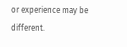or experience may be different.